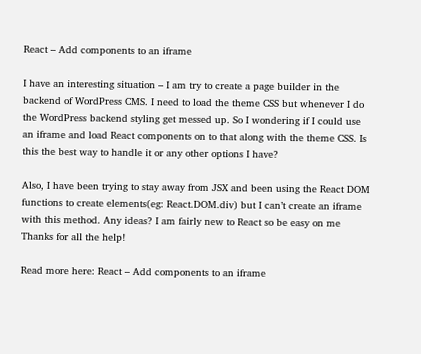React – Add components to an iframe

I have an interesting situation – I am try to create a page builder in the backend of WordPress CMS. I need to load the theme CSS but whenever I do the WordPress backend styling get messed up. So I wondering if I could use an iframe and load React components on to that along with the theme CSS. Is this the best way to handle it or any other options I have?

Also, I have been trying to stay away from JSX and been using the React DOM functions to create elements(eg: React.DOM.div) but I can’t create an iframe with this method. Any ideas? I am fairly new to React so be easy on me  Thanks for all the help!

Read more here: React – Add components to an iframe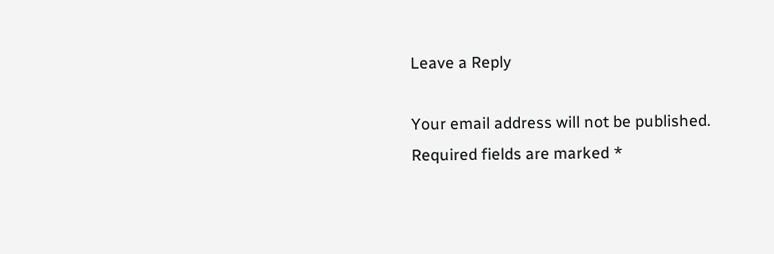Leave a Reply

Your email address will not be published. Required fields are marked *